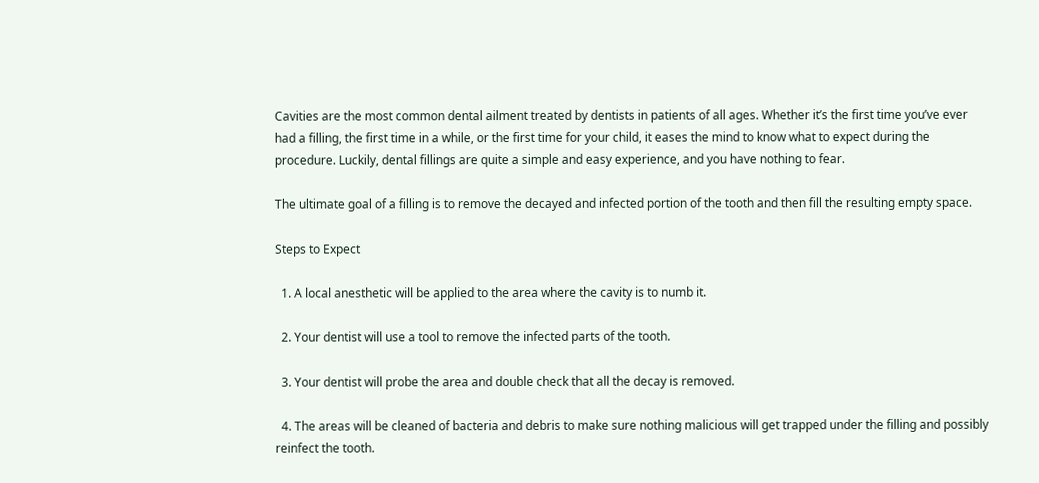Cavities are the most common dental ailment treated by dentists in patients of all ages. Whether it’s the first time you’ve ever had a filling, the first time in a while, or the first time for your child, it eases the mind to know what to expect during the procedure. Luckily, dental fillings are quite a simple and easy experience, and you have nothing to fear.

The ultimate goal of a filling is to remove the decayed and infected portion of the tooth and then fill the resulting empty space.

Steps to Expect

  1. A local anesthetic will be applied to the area where the cavity is to numb it.

  2. Your dentist will use a tool to remove the infected parts of the tooth.

  3. Your dentist will probe the area and double check that all the decay is removed.

  4. The areas will be cleaned of bacteria and debris to make sure nothing malicious will get trapped under the filling and possibly reinfect the tooth.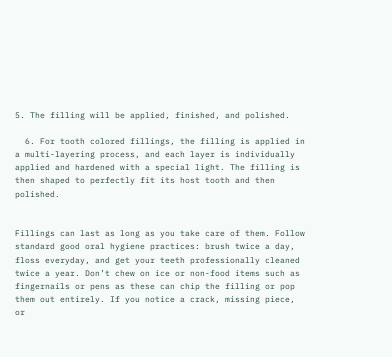5. The filling will be applied, finished, and polished.

  6. For tooth colored fillings, the filling is applied in a multi-layering process, and each layer is individually applied and hardened with a special light. The filling is then shaped to perfectly fit its host tooth and then polished.


Fillings can last as long as you take care of them. Follow standard good oral hygiene practices: brush twice a day, floss everyday, and get your teeth professionally cleaned twice a year. Don’t chew on ice or non-food items such as fingernails or pens as these can chip the filling or pop them out entirely. If you notice a crack, missing piece, or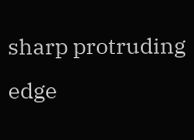sharp protruding edge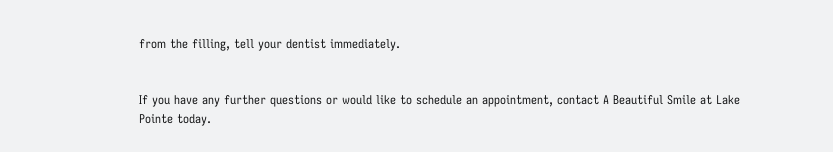from the filling, tell your dentist immediately.


If you have any further questions or would like to schedule an appointment, contact A Beautiful Smile at Lake Pointe today.